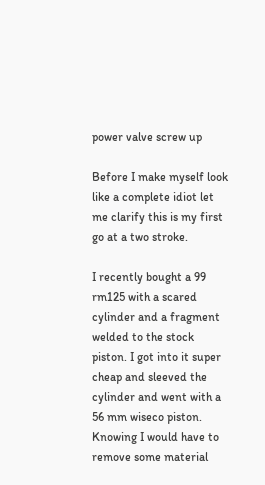power valve screw up

Before I make myself look like a complete idiot let me clarify this is my first go at a two stroke.

I recently bought a 99 rm125 with a scared cylinder and a fragment welded to the stock piston. I got into it super cheap and sleeved the cylinder and went with a 56 mm wiseco piston. Knowing I would have to remove some material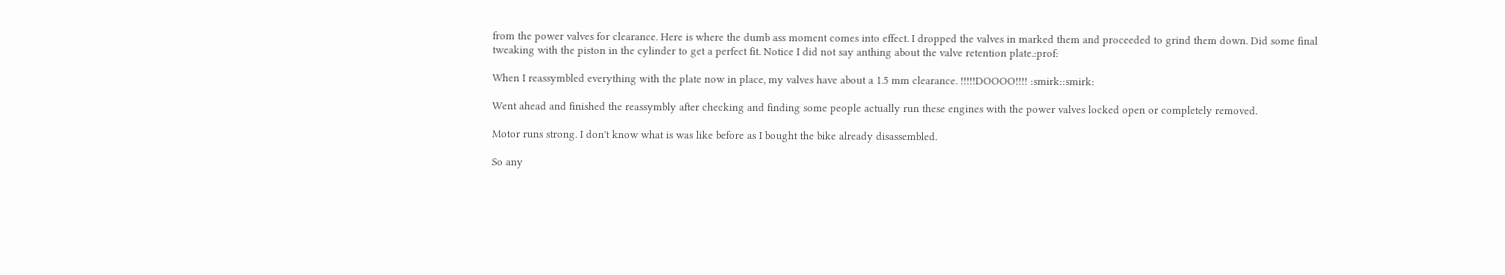from the power valves for clearance. Here is where the dumb ass moment comes into effect. I dropped the valves in marked them and proceeded to grind them down. Did some final tweaking with the piston in the cylinder to get a perfect fit. Notice I did not say anthing about the valve retention plate.:prof:

When I reassymbled everything with the plate now in place, my valves have about a 1.5 mm clearance. !!!!!DOOOO!!!! :smirk::smirk:

Went ahead and finished the reassymbly after checking and finding some people actually run these engines with the power valves locked open or completely removed.

Motor runs strong. I don't know what is was like before as I bought the bike already disassembled.

So any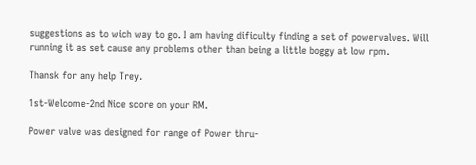suggestions as to wich way to go. I am having dificulty finding a set of powervalves. Will running it as set cause any problems other than being a little boggy at low rpm.

Thansk for any help Trey.

1st-Welcome-2nd Nice score on your RM.

Power valve was designed for range of Power thru-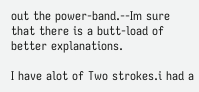out the power-band.--Im sure that there is a butt-load of better explanations.

I have alot of Two strokes.i had a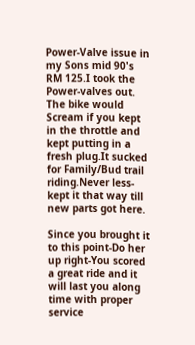Power-Valve issue in my Sons mid 90's RM 125.I took the Power-valves out. The bike would Scream if you kept in the throttle and kept putting in a fresh plug.It sucked for Family/Bud trail riding.Never less- kept it that way till new parts got here.

Since you brought it to this point-Do her up right-You scored a great ride and it will last you along time with proper service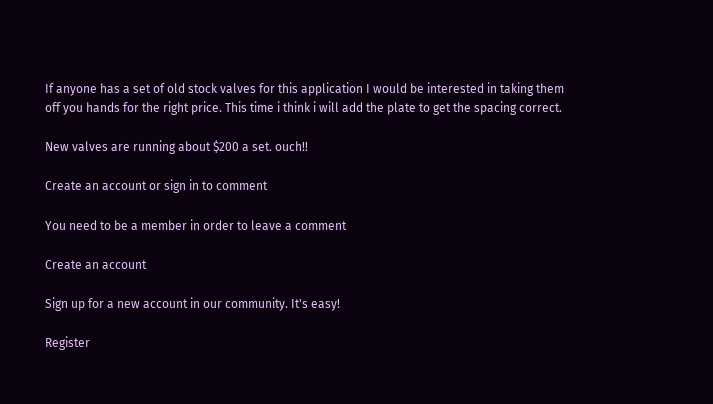If anyone has a set of old stock valves for this application I would be interested in taking them off you hands for the right price. This time i think i will add the plate to get the spacing correct.

New valves are running about $200 a set. ouch!!

Create an account or sign in to comment

You need to be a member in order to leave a comment

Create an account

Sign up for a new account in our community. It's easy!

Register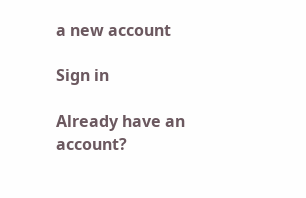a new account

Sign in

Already have an account?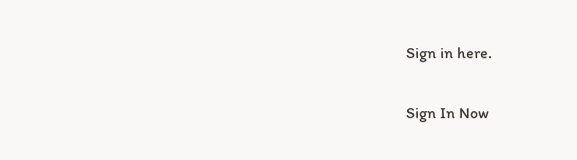Sign in here.

Sign In Now